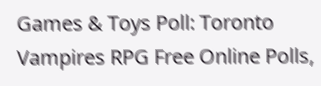Games & Toys Poll: Toronto Vampires RPG Free Online Polls,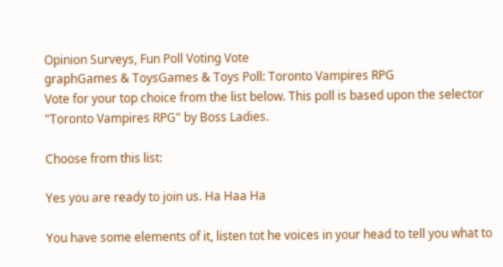Opinion Surveys, Fun Poll Voting Vote
graphGames & ToysGames & Toys Poll: Toronto Vampires RPG
Vote for your top choice from the list below. This poll is based upon the selector "Toronto Vampires RPG" by Boss Ladies.

Choose from this list:

Yes you are ready to join us. Ha Haa Ha

You have some elements of it, listen tot he voices in your head to tell you what to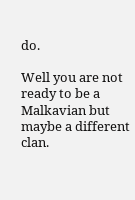do.

Well you are not ready to be a Malkavian but maybe a different clan.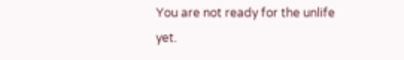You are not ready for the unlife yet.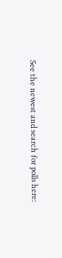See the newest and search for polls here: